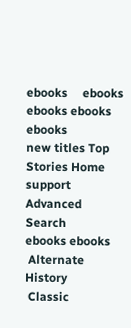ebooks     ebooks
ebooks ebooks ebooks
new titles Top Stories Home support
Advanced Search
ebooks ebooks
 Alternate History
 Classic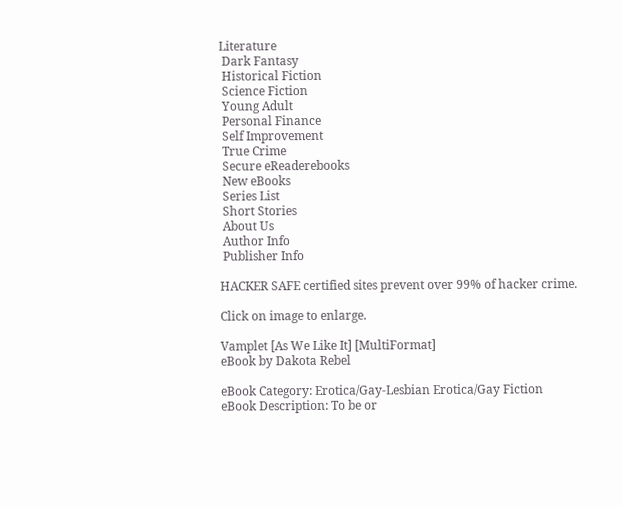Literature
 Dark Fantasy
 Historical Fiction
 Science Fiction
 Young Adult
 Personal Finance
 Self Improvement
 True Crime
 Secure eReaderebooks
 New eBooks
 Series List
 Short Stories
 About Us
 Author Info
 Publisher Info

HACKER SAFE certified sites prevent over 99% of hacker crime.

Click on image to enlarge.

Vamplet [As We Like It] [MultiFormat]
eBook by Dakota Rebel

eBook Category: Erotica/Gay-Lesbian Erotica/Gay Fiction
eBook Description: To be or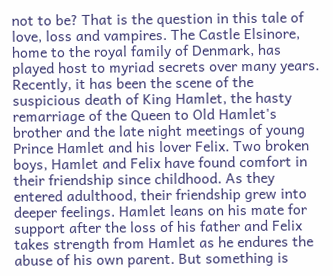not to be? That is the question in this tale of love, loss and vampires. The Castle Elsinore, home to the royal family of Denmark, has played host to myriad secrets over many years. Recently, it has been the scene of the suspicious death of King Hamlet, the hasty remarriage of the Queen to Old Hamlet's brother and the late night meetings of young Prince Hamlet and his lover Felix. Two broken boys, Hamlet and Felix have found comfort in their friendship since childhood. As they entered adulthood, their friendship grew into deeper feelings. Hamlet leans on his mate for support after the loss of his father and Felix takes strength from Hamlet as he endures the abuse of his own parent. But something is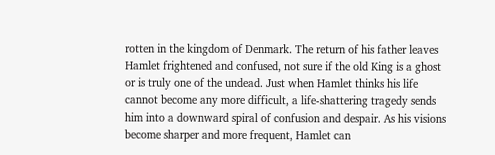rotten in the kingdom of Denmark. The return of his father leaves Hamlet frightened and confused, not sure if the old King is a ghost or is truly one of the undead. Just when Hamlet thinks his life cannot become any more difficult, a life-shattering tragedy sends him into a downward spiral of confusion and despair. As his visions become sharper and more frequent, Hamlet can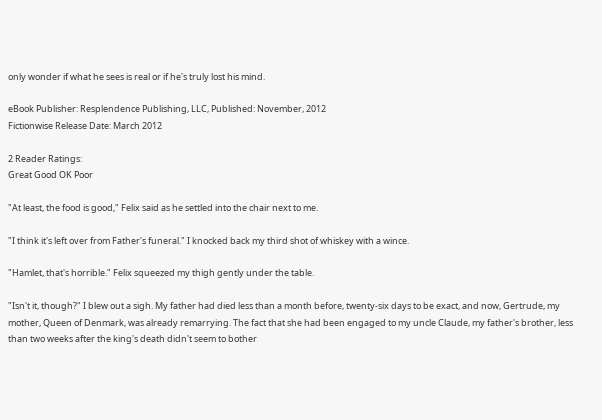only wonder if what he sees is real or if he's truly lost his mind.

eBook Publisher: Resplendence Publishing, LLC, Published: November, 2012
Fictionwise Release Date: March 2012

2 Reader Ratings:
Great Good OK Poor

"At least, the food is good," Felix said as he settled into the chair next to me.

"I think it's left over from Father's funeral." I knocked back my third shot of whiskey with a wince.

"Hamlet, that's horrible." Felix squeezed my thigh gently under the table.

"Isn't it, though?" I blew out a sigh. My father had died less than a month before, twenty-six days to be exact, and now, Gertrude, my mother, Queen of Denmark, was already remarrying. The fact that she had been engaged to my uncle Claude, my father's brother, less than two weeks after the king's death didn't seem to bother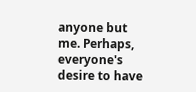anyone but me. Perhaps, everyone's desire to have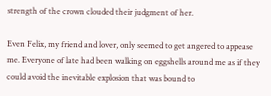strength of the crown clouded their judgment of her.

Even Felix, my friend and lover, only seemed to get angered to appease me. Everyone of late had been walking on eggshells around me as if they could avoid the inevitable explosion that was bound to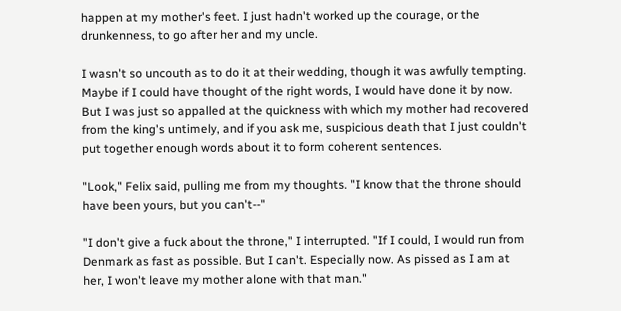happen at my mother's feet. I just hadn't worked up the courage, or the drunkenness, to go after her and my uncle.

I wasn't so uncouth as to do it at their wedding, though it was awfully tempting. Maybe if I could have thought of the right words, I would have done it by now. But I was just so appalled at the quickness with which my mother had recovered from the king's untimely, and if you ask me, suspicious death that I just couldn't put together enough words about it to form coherent sentences.

"Look," Felix said, pulling me from my thoughts. "I know that the throne should have been yours, but you can't--"

"I don't give a fuck about the throne," I interrupted. "If I could, I would run from Denmark as fast as possible. But I can't. Especially now. As pissed as I am at her, I won't leave my mother alone with that man."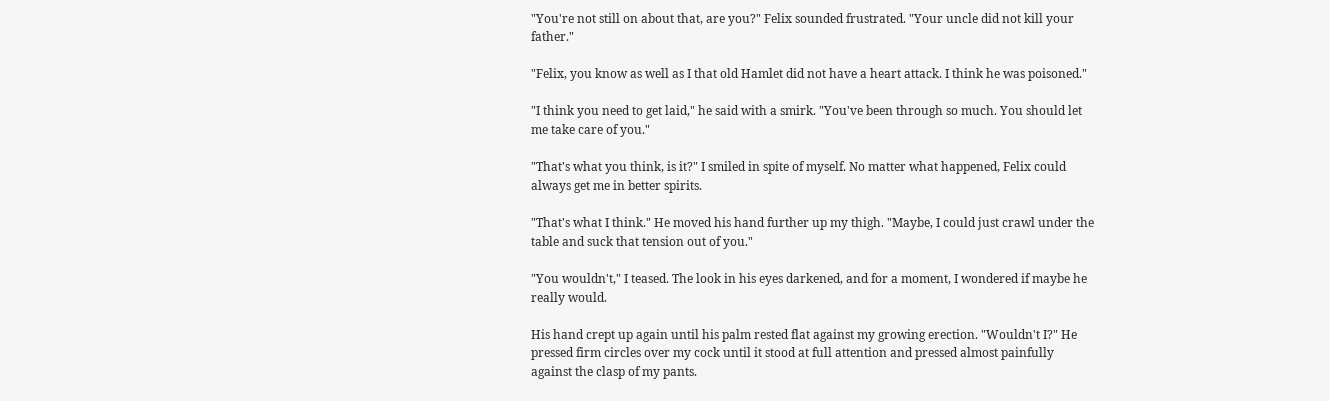"You're not still on about that, are you?" Felix sounded frustrated. "Your uncle did not kill your father."

"Felix, you know as well as I that old Hamlet did not have a heart attack. I think he was poisoned."

"I think you need to get laid," he said with a smirk. "You've been through so much. You should let me take care of you."

"That's what you think, is it?" I smiled in spite of myself. No matter what happened, Felix could always get me in better spirits.

"That's what I think." He moved his hand further up my thigh. "Maybe, I could just crawl under the table and suck that tension out of you."

"You wouldn't," I teased. The look in his eyes darkened, and for a moment, I wondered if maybe he really would.

His hand crept up again until his palm rested flat against my growing erection. "Wouldn't I?" He pressed firm circles over my cock until it stood at full attention and pressed almost painfully against the clasp of my pants.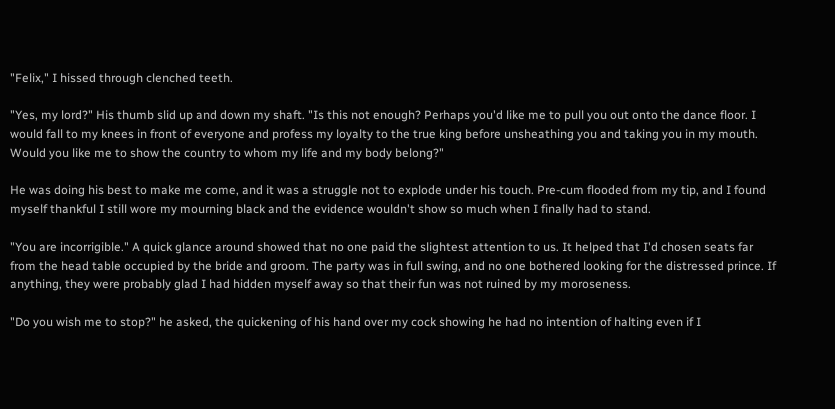"Felix," I hissed through clenched teeth.

"Yes, my lord?" His thumb slid up and down my shaft. "Is this not enough? Perhaps you'd like me to pull you out onto the dance floor. I would fall to my knees in front of everyone and profess my loyalty to the true king before unsheathing you and taking you in my mouth. Would you like me to show the country to whom my life and my body belong?"

He was doing his best to make me come, and it was a struggle not to explode under his touch. Pre-cum flooded from my tip, and I found myself thankful I still wore my mourning black and the evidence wouldn't show so much when I finally had to stand.

"You are incorrigible." A quick glance around showed that no one paid the slightest attention to us. It helped that I'd chosen seats far from the head table occupied by the bride and groom. The party was in full swing, and no one bothered looking for the distressed prince. If anything, they were probably glad I had hidden myself away so that their fun was not ruined by my moroseness.

"Do you wish me to stop?" he asked, the quickening of his hand over my cock showing he had no intention of halting even if I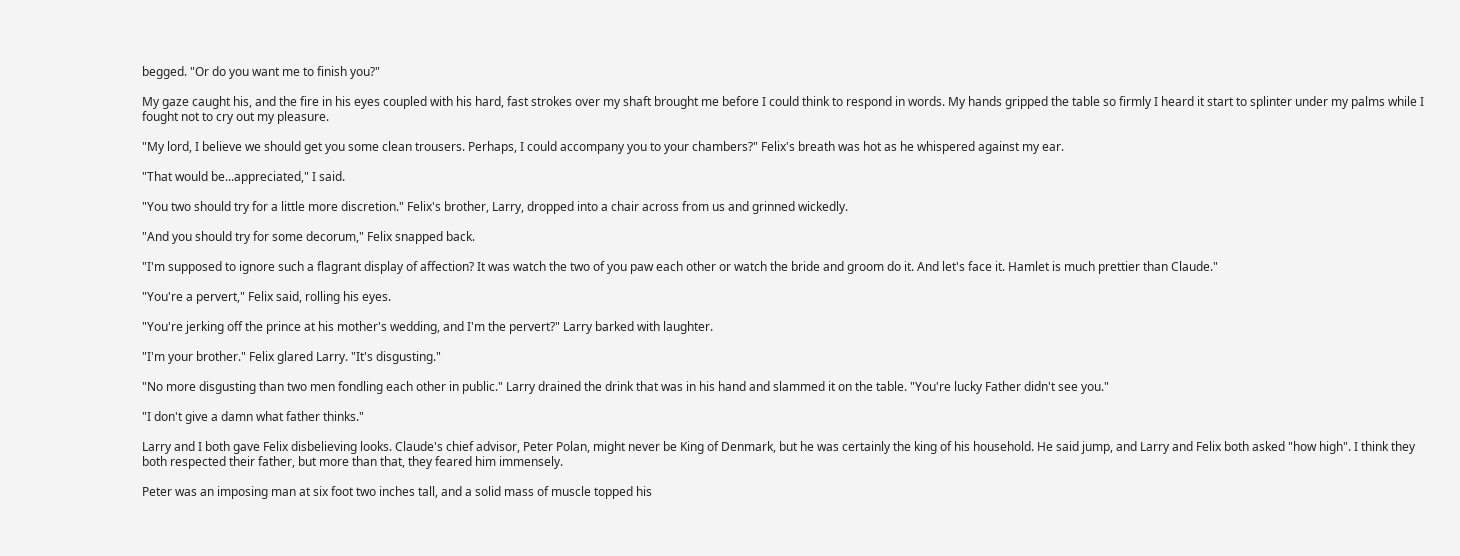begged. "Or do you want me to finish you?"

My gaze caught his, and the fire in his eyes coupled with his hard, fast strokes over my shaft brought me before I could think to respond in words. My hands gripped the table so firmly I heard it start to splinter under my palms while I fought not to cry out my pleasure.

"My lord, I believe we should get you some clean trousers. Perhaps, I could accompany you to your chambers?" Felix's breath was hot as he whispered against my ear.

"That would be...appreciated," I said.

"You two should try for a little more discretion." Felix's brother, Larry, dropped into a chair across from us and grinned wickedly.

"And you should try for some decorum," Felix snapped back.

"I'm supposed to ignore such a flagrant display of affection? It was watch the two of you paw each other or watch the bride and groom do it. And let's face it. Hamlet is much prettier than Claude."

"You're a pervert," Felix said, rolling his eyes.

"You're jerking off the prince at his mother's wedding, and I'm the pervert?" Larry barked with laughter.

"I'm your brother." Felix glared Larry. "It's disgusting."

"No more disgusting than two men fondling each other in public." Larry drained the drink that was in his hand and slammed it on the table. "You're lucky Father didn't see you."

"I don't give a damn what father thinks."

Larry and I both gave Felix disbelieving looks. Claude's chief advisor, Peter Polan, might never be King of Denmark, but he was certainly the king of his household. He said jump, and Larry and Felix both asked "how high". I think they both respected their father, but more than that, they feared him immensely.

Peter was an imposing man at six foot two inches tall, and a solid mass of muscle topped his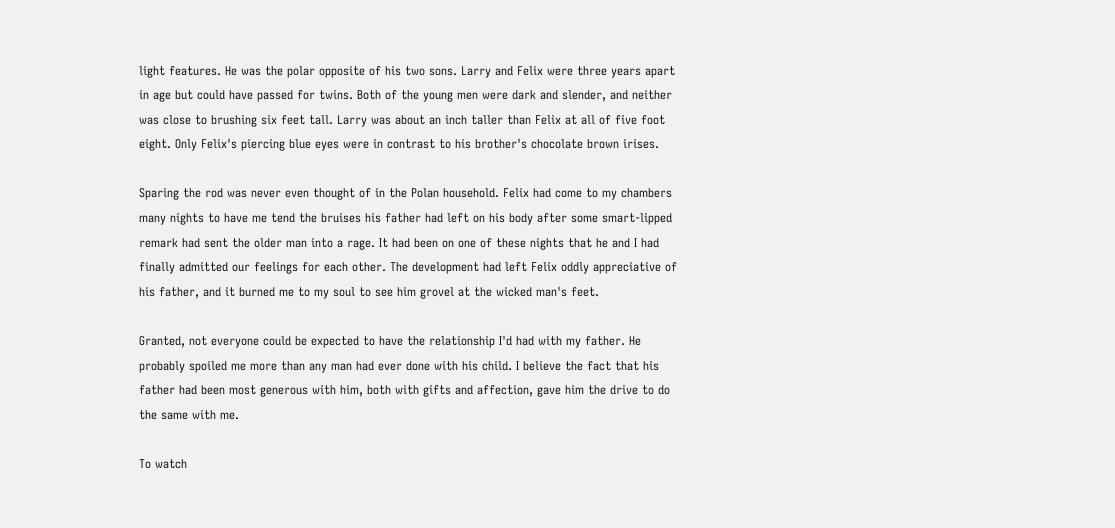light features. He was the polar opposite of his two sons. Larry and Felix were three years apart in age but could have passed for twins. Both of the young men were dark and slender, and neither was close to brushing six feet tall. Larry was about an inch taller than Felix at all of five foot eight. Only Felix's piercing blue eyes were in contrast to his brother's chocolate brown irises.

Sparing the rod was never even thought of in the Polan household. Felix had come to my chambers many nights to have me tend the bruises his father had left on his body after some smart-lipped remark had sent the older man into a rage. It had been on one of these nights that he and I had finally admitted our feelings for each other. The development had left Felix oddly appreciative of his father, and it burned me to my soul to see him grovel at the wicked man's feet.

Granted, not everyone could be expected to have the relationship I'd had with my father. He probably spoiled me more than any man had ever done with his child. I believe the fact that his father had been most generous with him, both with gifts and affection, gave him the drive to do the same with me.

To watch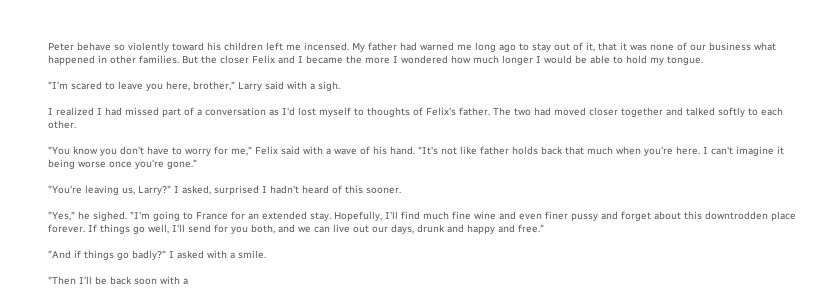Peter behave so violently toward his children left me incensed. My father had warned me long ago to stay out of it, that it was none of our business what happened in other families. But the closer Felix and I became the more I wondered how much longer I would be able to hold my tongue.

"I'm scared to leave you here, brother," Larry said with a sigh.

I realized I had missed part of a conversation as I'd lost myself to thoughts of Felix's father. The two had moved closer together and talked softly to each other.

"You know you don't have to worry for me," Felix said with a wave of his hand. "It's not like father holds back that much when you're here. I can't imagine it being worse once you're gone."

"You're leaving us, Larry?" I asked, surprised I hadn't heard of this sooner.

"Yes," he sighed. "I'm going to France for an extended stay. Hopefully, I'll find much fine wine and even finer pussy and forget about this downtrodden place forever. If things go well, I'll send for you both, and we can live out our days, drunk and happy and free."

"And if things go badly?" I asked with a smile.

"Then I'll be back soon with a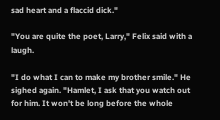sad heart and a flaccid dick."

"You are quite the poet, Larry," Felix said with a laugh.

"I do what I can to make my brother smile." He sighed again. "Hamlet, I ask that you watch out for him. It won't be long before the whole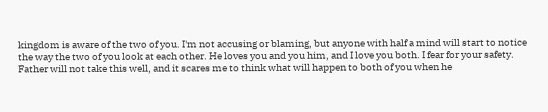kingdom is aware of the two of you. I'm not accusing or blaming, but anyone with half a mind will start to notice the way the two of you look at each other. He loves you and you him, and I love you both. I fear for your safety. Father will not take this well, and it scares me to think what will happen to both of you when he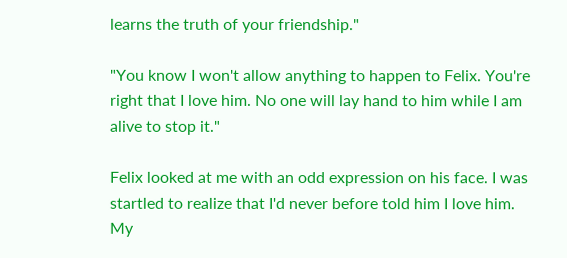learns the truth of your friendship."

"You know I won't allow anything to happen to Felix. You're right that I love him. No one will lay hand to him while I am alive to stop it."

Felix looked at me with an odd expression on his face. I was startled to realize that I'd never before told him I love him. My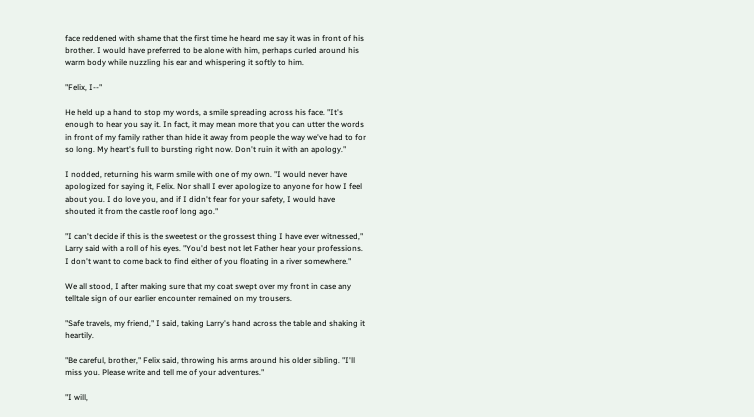face reddened with shame that the first time he heard me say it was in front of his brother. I would have preferred to be alone with him, perhaps curled around his warm body while nuzzling his ear and whispering it softly to him.

"Felix, I--"

He held up a hand to stop my words, a smile spreading across his face. "It's enough to hear you say it. In fact, it may mean more that you can utter the words in front of my family rather than hide it away from people the way we've had to for so long. My heart's full to bursting right now. Don't ruin it with an apology."

I nodded, returning his warm smile with one of my own. "I would never have apologized for saying it, Felix. Nor shall I ever apologize to anyone for how I feel about you. I do love you, and if I didn't fear for your safety, I would have shouted it from the castle roof long ago."

"I can't decide if this is the sweetest or the grossest thing I have ever witnessed," Larry said with a roll of his eyes. "You'd best not let Father hear your professions. I don't want to come back to find either of you floating in a river somewhere."

We all stood, I after making sure that my coat swept over my front in case any telltale sign of our earlier encounter remained on my trousers.

"Safe travels, my friend," I said, taking Larry's hand across the table and shaking it heartily.

"Be careful, brother," Felix said, throwing his arms around his older sibling. "I'll miss you. Please write and tell me of your adventures."

"I will,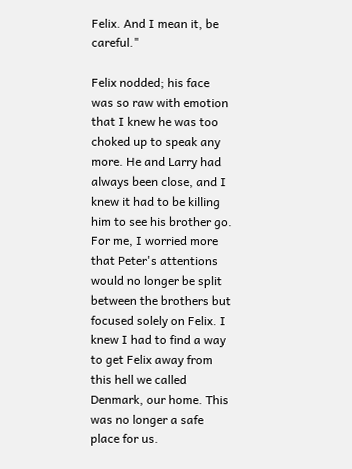Felix. And I mean it, be careful."

Felix nodded; his face was so raw with emotion that I knew he was too choked up to speak any more. He and Larry had always been close, and I knew it had to be killing him to see his brother go. For me, I worried more that Peter's attentions would no longer be split between the brothers but focused solely on Felix. I knew I had to find a way to get Felix away from this hell we called Denmark, our home. This was no longer a safe place for us.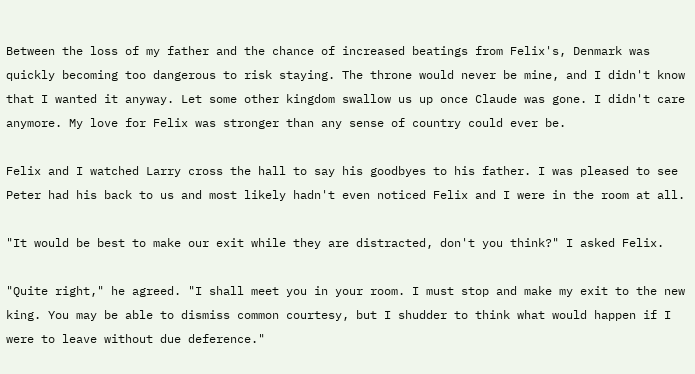Between the loss of my father and the chance of increased beatings from Felix's, Denmark was quickly becoming too dangerous to risk staying. The throne would never be mine, and I didn't know that I wanted it anyway. Let some other kingdom swallow us up once Claude was gone. I didn't care anymore. My love for Felix was stronger than any sense of country could ever be.

Felix and I watched Larry cross the hall to say his goodbyes to his father. I was pleased to see Peter had his back to us and most likely hadn't even noticed Felix and I were in the room at all.

"It would be best to make our exit while they are distracted, don't you think?" I asked Felix.

"Quite right," he agreed. "I shall meet you in your room. I must stop and make my exit to the new king. You may be able to dismiss common courtesy, but I shudder to think what would happen if I were to leave without due deference."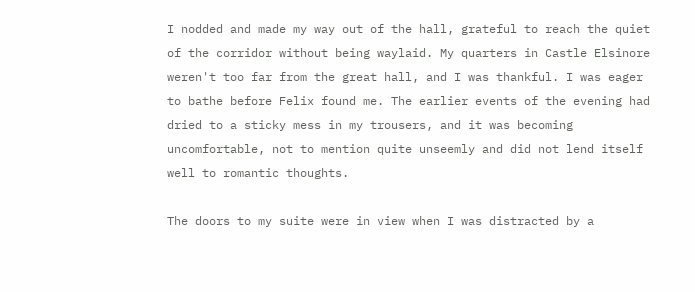I nodded and made my way out of the hall, grateful to reach the quiet of the corridor without being waylaid. My quarters in Castle Elsinore weren't too far from the great hall, and I was thankful. I was eager to bathe before Felix found me. The earlier events of the evening had dried to a sticky mess in my trousers, and it was becoming uncomfortable, not to mention quite unseemly and did not lend itself well to romantic thoughts.

The doors to my suite were in view when I was distracted by a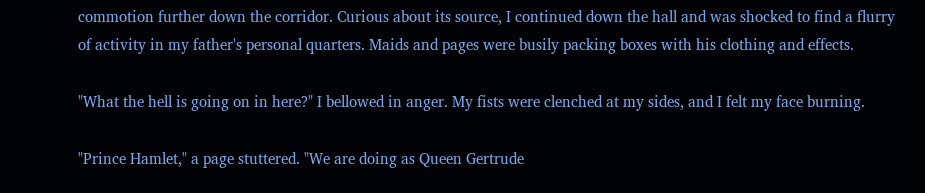commotion further down the corridor. Curious about its source, I continued down the hall and was shocked to find a flurry of activity in my father's personal quarters. Maids and pages were busily packing boxes with his clothing and effects.

"What the hell is going on in here?" I bellowed in anger. My fists were clenched at my sides, and I felt my face burning.

"Prince Hamlet," a page stuttered. "We are doing as Queen Gertrude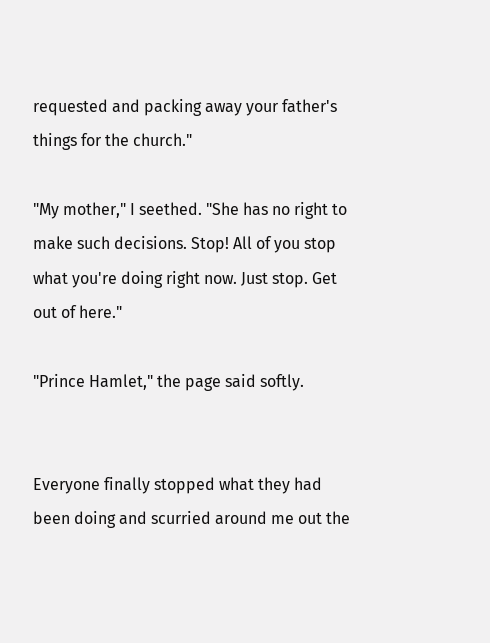requested and packing away your father's things for the church."

"My mother," I seethed. "She has no right to make such decisions. Stop! All of you stop what you're doing right now. Just stop. Get out of here."

"Prince Hamlet," the page said softly.


Everyone finally stopped what they had been doing and scurried around me out the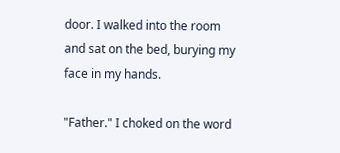door. I walked into the room and sat on the bed, burying my face in my hands.

"Father." I choked on the word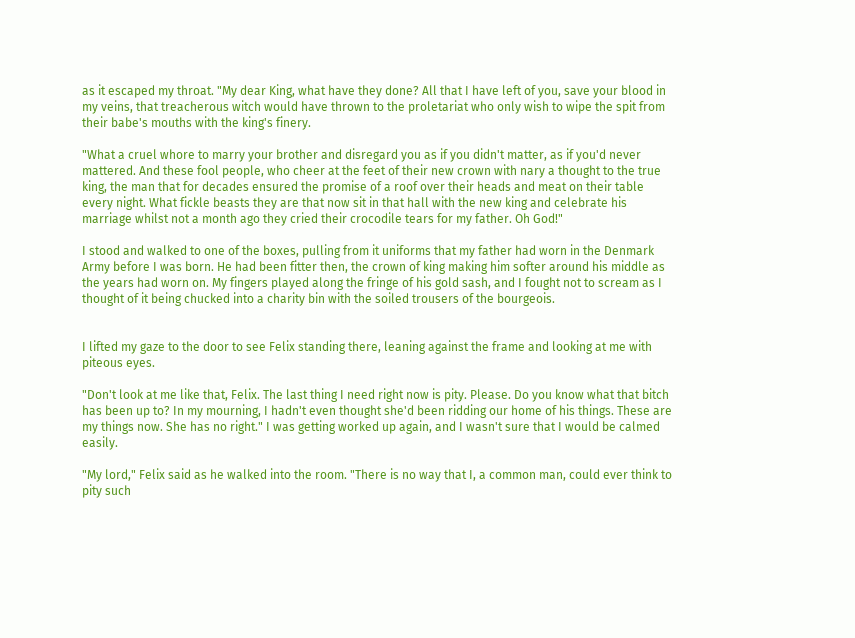as it escaped my throat. "My dear King, what have they done? All that I have left of you, save your blood in my veins, that treacherous witch would have thrown to the proletariat who only wish to wipe the spit from their babe's mouths with the king's finery.

"What a cruel whore to marry your brother and disregard you as if you didn't matter, as if you'd never mattered. And these fool people, who cheer at the feet of their new crown with nary a thought to the true king, the man that for decades ensured the promise of a roof over their heads and meat on their table every night. What fickle beasts they are that now sit in that hall with the new king and celebrate his marriage whilst not a month ago they cried their crocodile tears for my father. Oh God!"

I stood and walked to one of the boxes, pulling from it uniforms that my father had worn in the Denmark Army before I was born. He had been fitter then, the crown of king making him softer around his middle as the years had worn on. My fingers played along the fringe of his gold sash, and I fought not to scream as I thought of it being chucked into a charity bin with the soiled trousers of the bourgeois.


I lifted my gaze to the door to see Felix standing there, leaning against the frame and looking at me with piteous eyes.

"Don't look at me like that, Felix. The last thing I need right now is pity. Please. Do you know what that bitch has been up to? In my mourning, I hadn't even thought she'd been ridding our home of his things. These are my things now. She has no right." I was getting worked up again, and I wasn't sure that I would be calmed easily.

"My lord," Felix said as he walked into the room. "There is no way that I, a common man, could ever think to pity such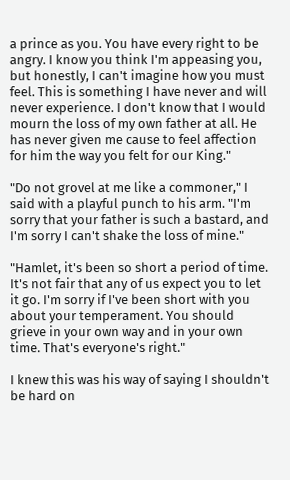a prince as you. You have every right to be angry. I know you think I'm appeasing you, but honestly, I can't imagine how you must feel. This is something I have never and will never experience. I don't know that I would mourn the loss of my own father at all. He has never given me cause to feel affection for him the way you felt for our King."

"Do not grovel at me like a commoner," I said with a playful punch to his arm. "I'm sorry that your father is such a bastard, and I'm sorry I can't shake the loss of mine."

"Hamlet, it's been so short a period of time. It's not fair that any of us expect you to let it go. I'm sorry if I've been short with you about your temperament. You should grieve in your own way and in your own time. That's everyone's right."

I knew this was his way of saying I shouldn't be hard on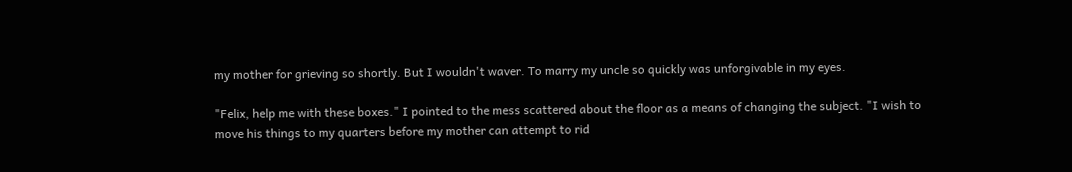my mother for grieving so shortly. But I wouldn't waver. To marry my uncle so quickly was unforgivable in my eyes.

"Felix, help me with these boxes." I pointed to the mess scattered about the floor as a means of changing the subject. "I wish to move his things to my quarters before my mother can attempt to rid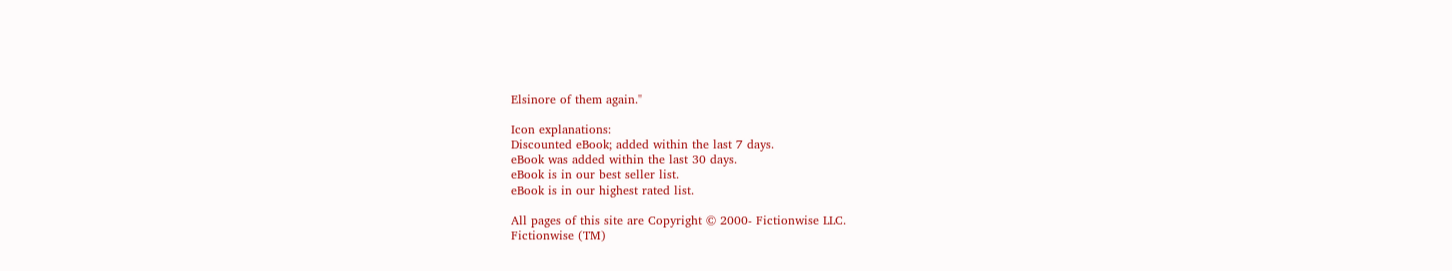Elsinore of them again."

Icon explanations:
Discounted eBook; added within the last 7 days.
eBook was added within the last 30 days.
eBook is in our best seller list.
eBook is in our highest rated list.

All pages of this site are Copyright © 2000- Fictionwise LLC.
Fictionwise (TM)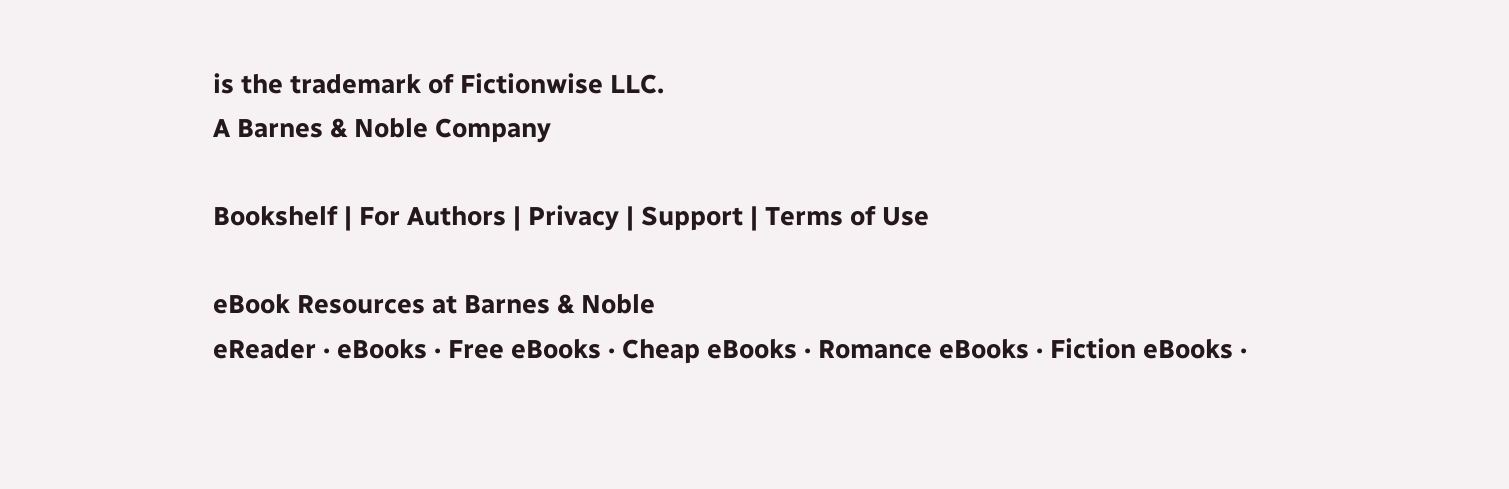is the trademark of Fictionwise LLC.
A Barnes & Noble Company

Bookshelf | For Authors | Privacy | Support | Terms of Use

eBook Resources at Barnes & Noble
eReader · eBooks · Free eBooks · Cheap eBooks · Romance eBooks · Fiction eBooks ·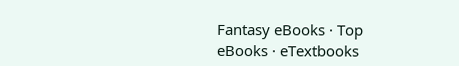Fantasy eBooks · Top eBooks · eTextbooks